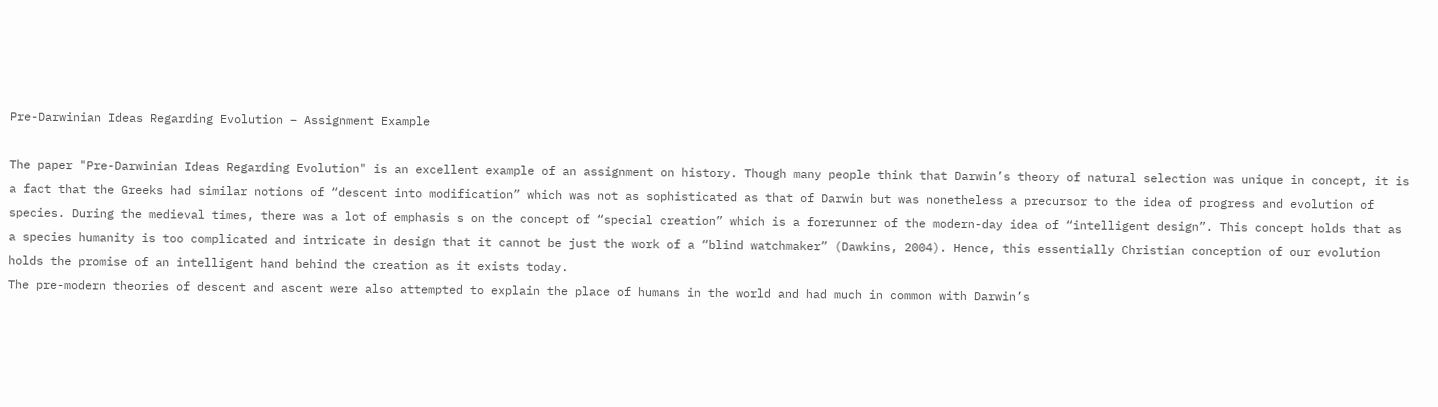Pre-Darwinian Ideas Regarding Evolution – Assignment Example

The paper "Pre-Darwinian Ideas Regarding Evolution" is an excellent example of an assignment on history. Though many people think that Darwin’s theory of natural selection was unique in concept, it is a fact that the Greeks had similar notions of “descent into modification” which was not as sophisticated as that of Darwin but was nonetheless a precursor to the idea of progress and evolution of species. During the medieval times, there was a lot of emphasis s on the concept of “special creation” which is a forerunner of the modern-day idea of “intelligent design”. This concept holds that as a species humanity is too complicated and intricate in design that it cannot be just the work of a “blind watchmaker” (Dawkins, 2004). Hence, this essentially Christian conception of our evolution holds the promise of an intelligent hand behind the creation as it exists today.
The pre-modern theories of descent and ascent were also attempted to explain the place of humans in the world and had much in common with Darwin’s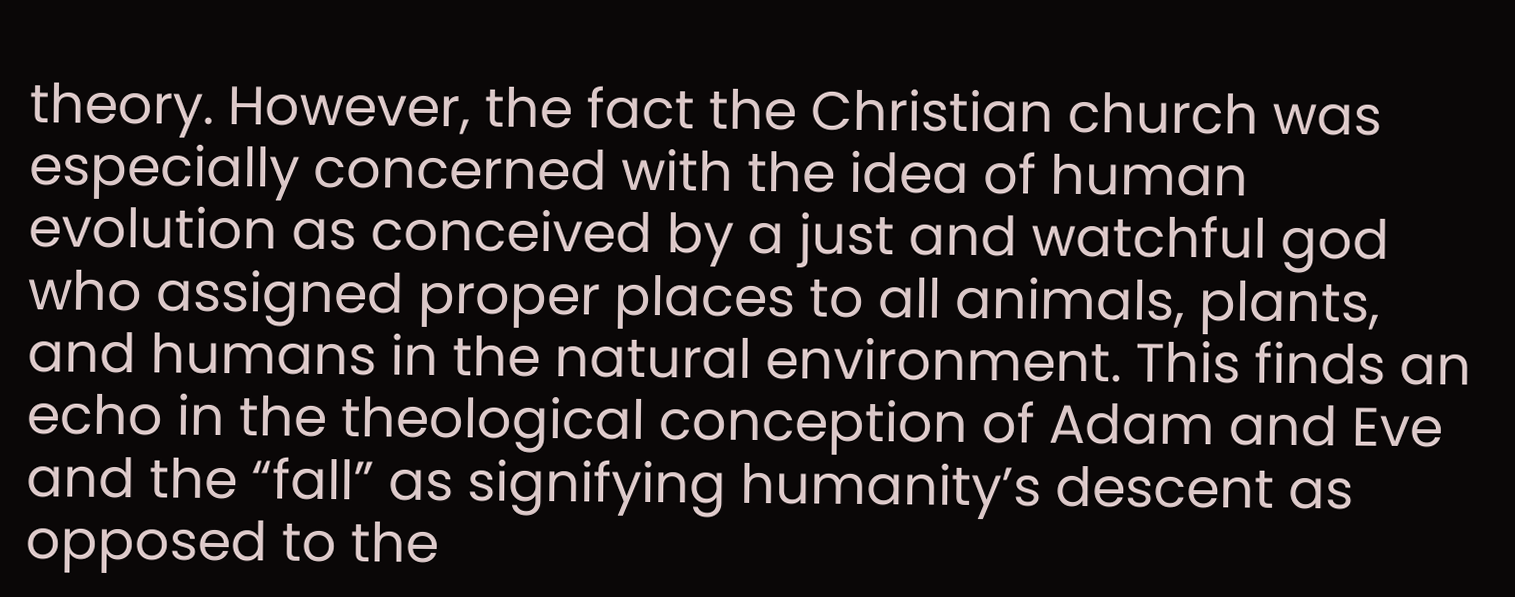theory. However, the fact the Christian church was especially concerned with the idea of human evolution as conceived by a just and watchful god who assigned proper places to all animals, plants, and humans in the natural environment. This finds an echo in the theological conception of Adam and Eve and the “fall” as signifying humanity’s descent as opposed to the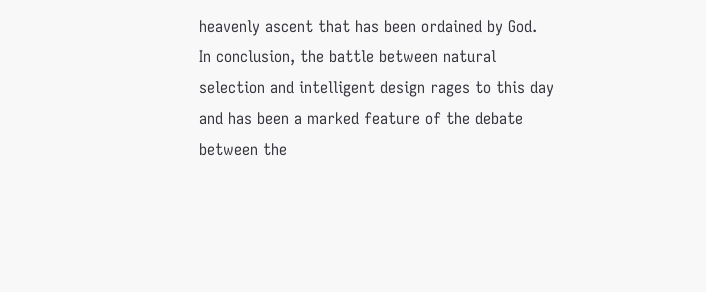heavenly ascent that has been ordained by God.
In conclusion, the battle between natural selection and intelligent design rages to this day and has been a marked feature of the debate between the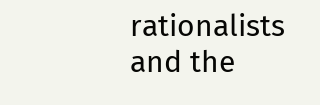rationalists and the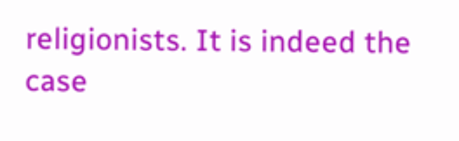religionists. It is indeed the case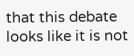that this debate looks like it is not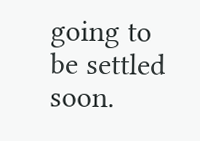going to be settled soon.